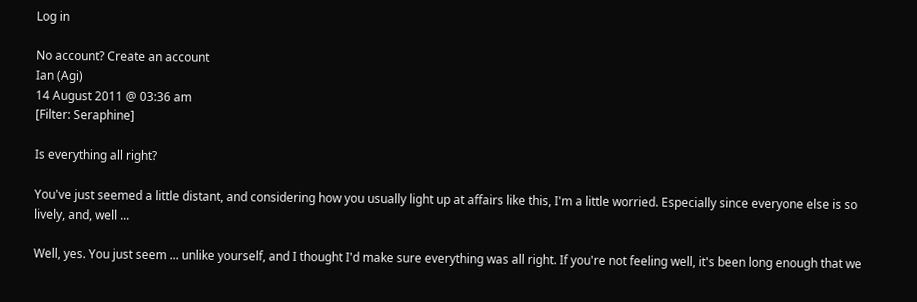Log in

No account? Create an account
Ian (Agi)
14 August 2011 @ 03:36 am
[Filter: Seraphine]

Is everything all right?

You've just seemed a little distant, and considering how you usually light up at affairs like this, I'm a little worried. Especially since everyone else is so lively, and, well ...

Well, yes. You just seem ... unlike yourself, and I thought I'd make sure everything was all right. If you're not feeling well, it's been long enough that we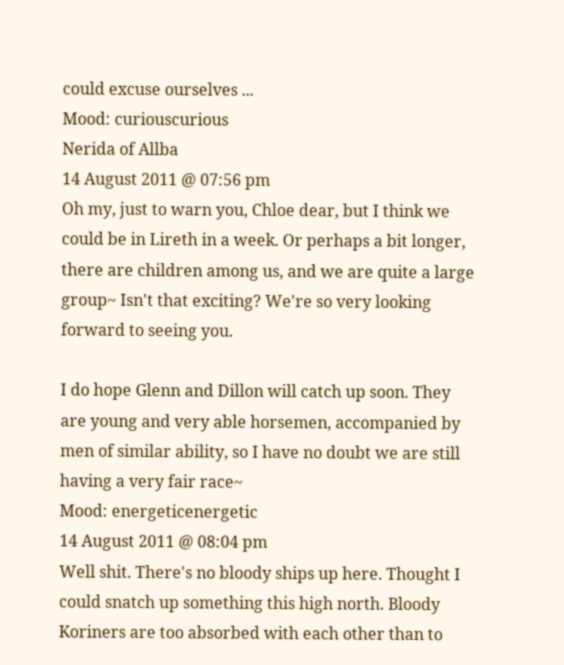could excuse ourselves ...
Mood: curiouscurious
Nerida of Allba
14 August 2011 @ 07:56 pm
Oh my, just to warn you, Chloe dear, but I think we could be in Lireth in a week. Or perhaps a bit longer, there are children among us, and we are quite a large group~ Isn't that exciting? We're so very looking forward to seeing you.

I do hope Glenn and Dillon will catch up soon. They are young and very able horsemen, accompanied by men of similar ability, so I have no doubt we are still having a very fair race~
Mood: energeticenergetic
14 August 2011 @ 08:04 pm
Well shit. There's no bloody ships up here. Thought I could snatch up something this high north. Bloody Koriners are too absorbed with each other than to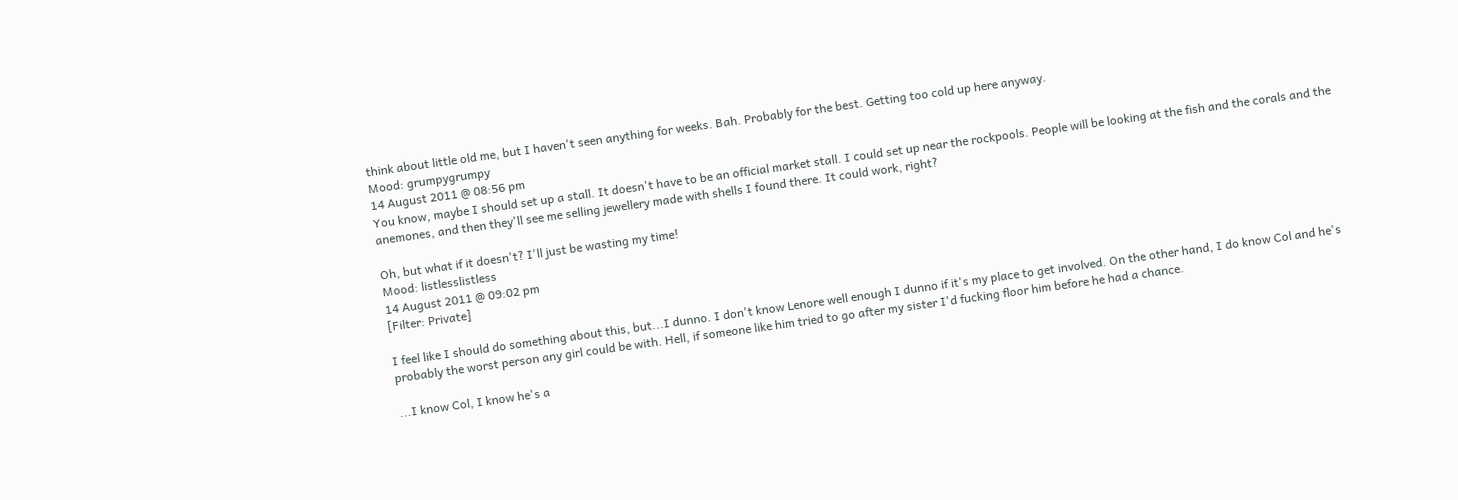think about little old me, but I haven't seen anything for weeks. Bah. Probably for the best. Getting too cold up here anyway.
Mood: grumpygrumpy
14 August 2011 @ 08:56 pm
You know, maybe I should set up a stall. It doesn't have to be an official market stall. I could set up near the rockpools. People will be looking at the fish and the corals and the anemones, and then they'll see me selling jewellery made with shells I found there. It could work, right?

Oh, but what if it doesn't? I'll just be wasting my time!
Mood: listlesslistless
14 August 2011 @ 09:02 pm
[Filter: Private]

I feel like I should do something about this, but...I dunno. I don't know Lenore well enough I dunno if it's my place to get involved. On the other hand, I do know Col and he's probably the worst person any girl could be with. Hell, if someone like him tried to go after my sister I'd fucking floor him before he had a chance.

...I know Col, I know he's a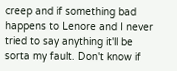creep and if something bad happens to Lenore and I never tried to say anything it'll be sorta my fault. Don't know if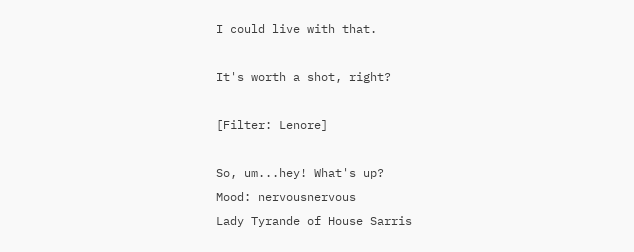I could live with that.

It's worth a shot, right?

[Filter: Lenore]

So, um...hey! What's up?
Mood: nervousnervous
Lady Tyrande of House Sarris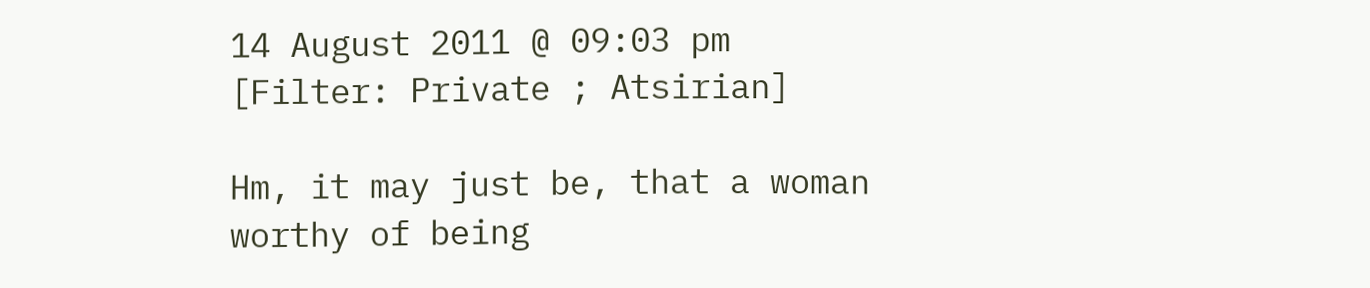14 August 2011 @ 09:03 pm
[Filter: Private ; Atsirian]

Hm, it may just be, that a woman worthy of being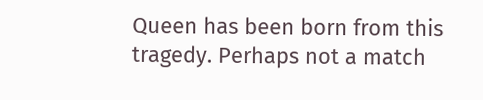Queen has been born from this tragedy. Perhaps not a match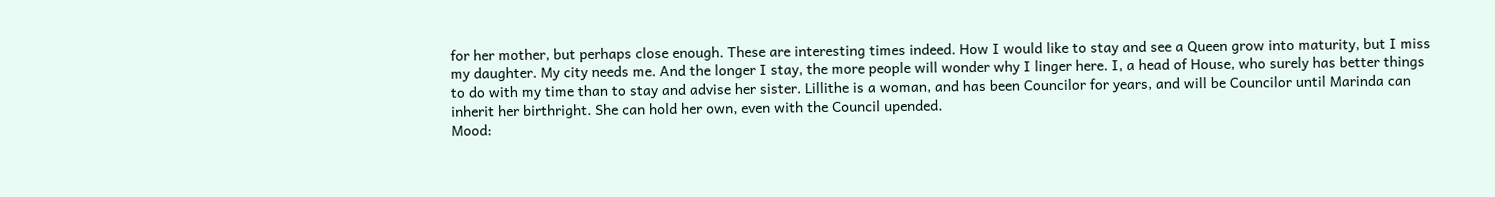for her mother, but perhaps close enough. These are interesting times indeed. How I would like to stay and see a Queen grow into maturity, but I miss my daughter. My city needs me. And the longer I stay, the more people will wonder why I linger here. I, a head of House, who surely has better things to do with my time than to stay and advise her sister. Lillithe is a woman, and has been Councilor for years, and will be Councilor until Marinda can inherit her birthright. She can hold her own, even with the Council upended.
Mood: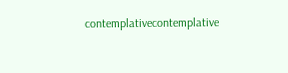contemplativecontemplative